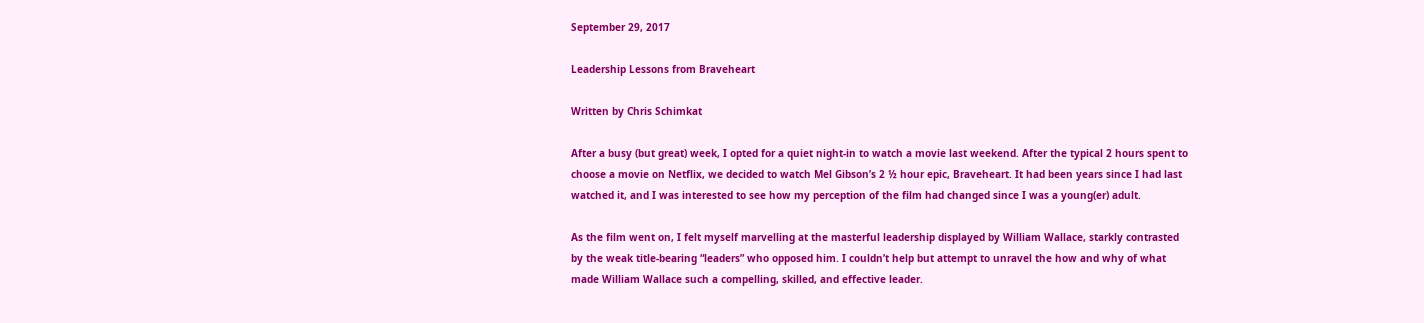September 29, 2017

Leadership Lessons from Braveheart

Written by Chris Schimkat

After a busy (but great) week, I opted for a quiet night-in to watch a movie last weekend. After the typical 2 hours spent to choose a movie on Netflix, we decided to watch Mel Gibson’s 2 ½ hour epic, Braveheart. It had been years since I had last watched it, and I was interested to see how my perception of the film had changed since I was a young(er) adult.

As the film went on, I felt myself marvelling at the masterful leadership displayed by William Wallace, starkly contrasted by the weak title-bearing “leaders” who opposed him. I couldn’t help but attempt to unravel the how and why of what made William Wallace such a compelling, skilled, and effective leader.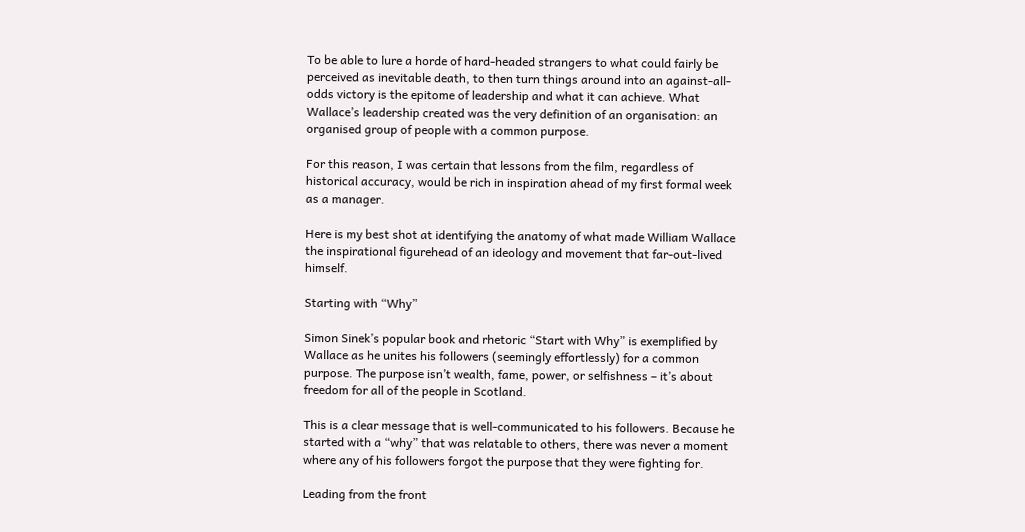To be able to lure a horde of hard-headed strangers to what could fairly be perceived as inevitable death, to then turn things around into an against-all-odds victory is the epitome of leadership and what it can achieve. What Wallace’s leadership created was the very definition of an organisation: an organised group of people with a common purpose.

For this reason, I was certain that lessons from the film, regardless of historical accuracy, would be rich in inspiration ahead of my first formal week as a manager.

Here is my best shot at identifying the anatomy of what made William Wallace the inspirational figurehead of an ideology and movement that far-out-lived himself.

Starting with “Why”

Simon Sinek’s popular book and rhetoric “Start with Why” is exemplified by Wallace as he unites his followers (seemingly effortlessly) for a common purpose. The purpose isn’t wealth, fame, power, or selfishness – it’s about freedom for all of the people in Scotland.

This is a clear message that is well-communicated to his followers. Because he started with a “why” that was relatable to others, there was never a moment where any of his followers forgot the purpose that they were fighting for.

Leading from the front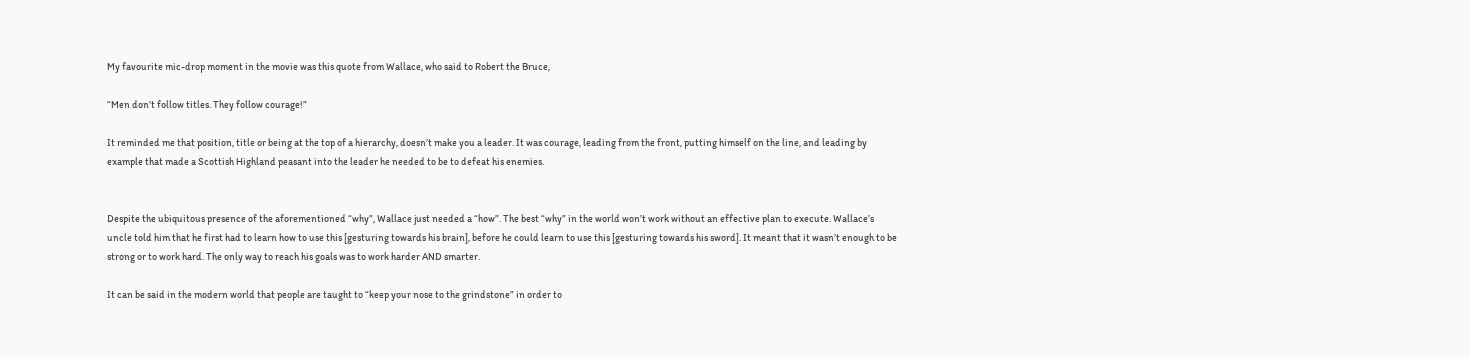My favourite mic-drop moment in the movie was this quote from Wallace, who said to Robert the Bruce,

“Men don’t follow titles. They follow courage!”

It reminded me that position, title or being at the top of a hierarchy, doesn’t make you a leader. It was courage, leading from the front, putting himself on the line, and leading by example that made a Scottish Highland peasant into the leader he needed to be to defeat his enemies.


Despite the ubiquitous presence of the aforementioned “why”, Wallace just needed a “how”. The best “why” in the world won’t work without an effective plan to execute. Wallace’s uncle told him that he first had to learn how to use this [gesturing towards his brain], before he could learn to use this [gesturing towards his sword]. It meant that it wasn’t enough to be strong or to work hard. The only way to reach his goals was to work harder AND smarter.

It can be said in the modern world that people are taught to “keep your nose to the grindstone” in order to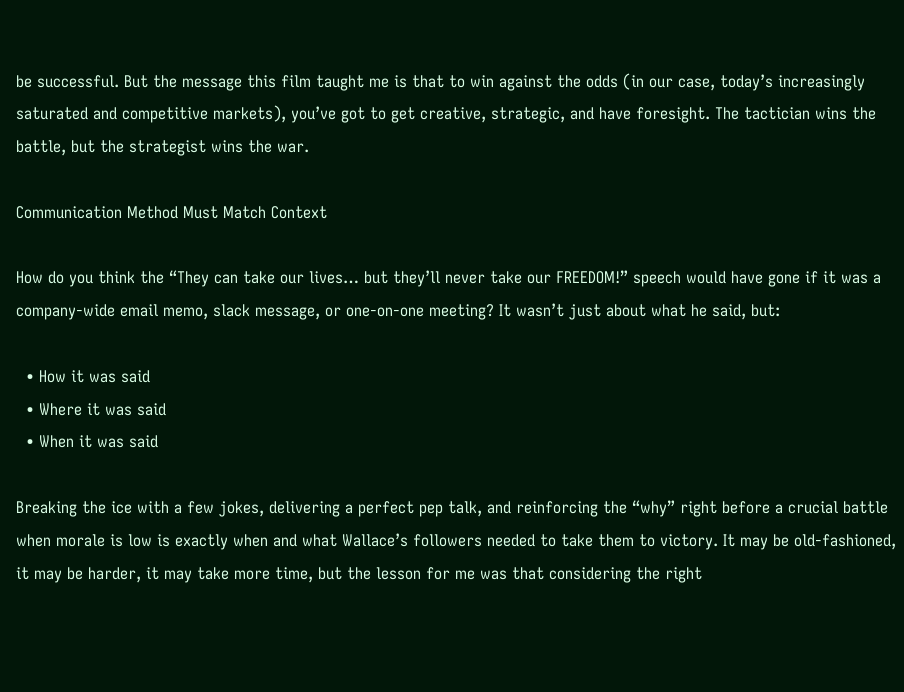be successful. But the message this film taught me is that to win against the odds (in our case, today’s increasingly saturated and competitive markets), you’ve got to get creative, strategic, and have foresight. The tactician wins the battle, but the strategist wins the war.

Communication Method Must Match Context

How do you think the “They can take our lives… but they’ll never take our FREEDOM!” speech would have gone if it was a company-wide email memo, slack message, or one-on-one meeting? It wasn’t just about what he said, but:

  • How it was said
  • Where it was said
  • When it was said

Breaking the ice with a few jokes, delivering a perfect pep talk, and reinforcing the “why” right before a crucial battle when morale is low is exactly when and what Wallace’s followers needed to take them to victory. It may be old-fashioned, it may be harder, it may take more time, but the lesson for me was that considering the right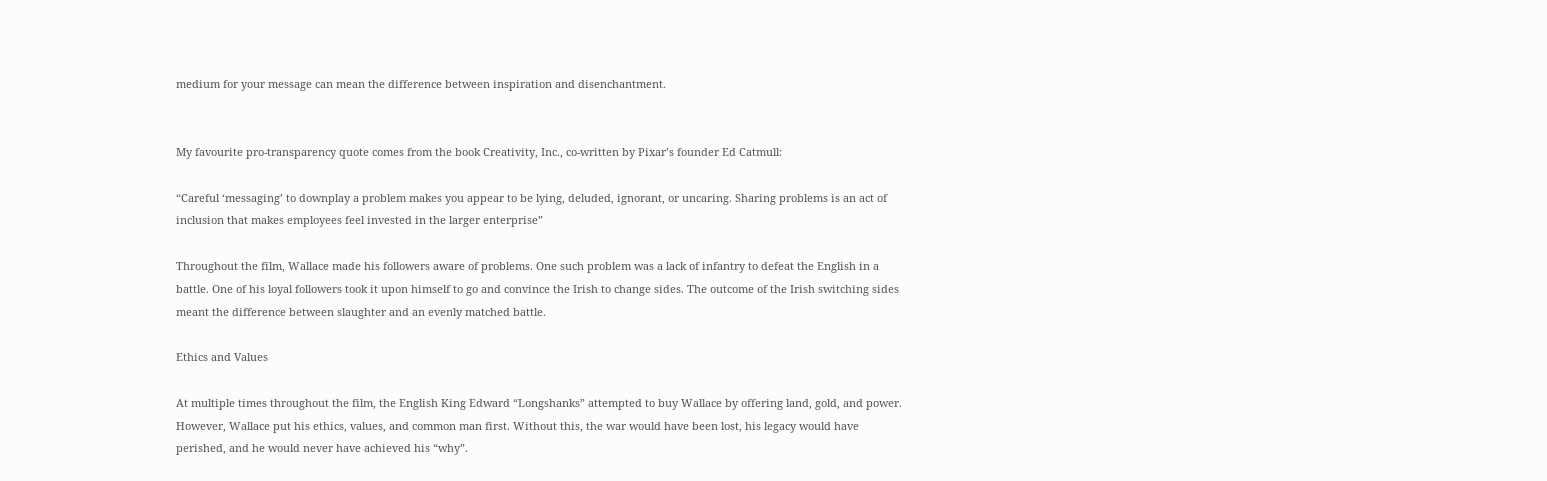medium for your message can mean the difference between inspiration and disenchantment.


My favourite pro-transparency quote comes from the book Creativity, Inc., co-written by Pixar’s founder Ed Catmull:

“Careful ‘messaging’ to downplay a problem makes you appear to be lying, deluded, ignorant, or uncaring. Sharing problems is an act of inclusion that makes employees feel invested in the larger enterprise”

Throughout the film, Wallace made his followers aware of problems. One such problem was a lack of infantry to defeat the English in a battle. One of his loyal followers took it upon himself to go and convince the Irish to change sides. The outcome of the Irish switching sides meant the difference between slaughter and an evenly matched battle.

Ethics and Values

At multiple times throughout the film, the English King Edward “Longshanks” attempted to buy Wallace by offering land, gold, and power. However, Wallace put his ethics, values, and common man first. Without this, the war would have been lost, his legacy would have perished, and he would never have achieved his “why”.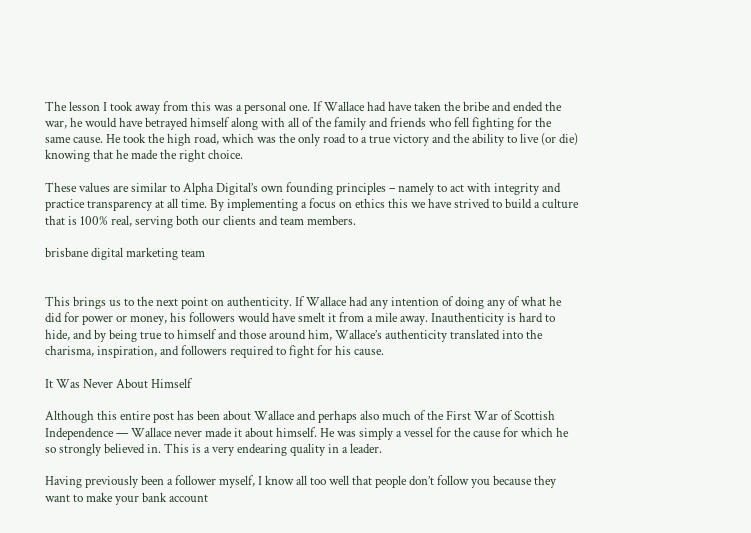The lesson I took away from this was a personal one. If Wallace had have taken the bribe and ended the war, he would have betrayed himself along with all of the family and friends who fell fighting for the same cause. He took the high road, which was the only road to a true victory and the ability to live (or die) knowing that he made the right choice.

These values are similar to Alpha Digital’s own founding principles – namely to act with integrity and practice transparency at all time. By implementing a focus on ethics this we have strived to build a culture that is 100% real, serving both our clients and team members.

brisbane digital marketing team


This brings us to the next point on authenticity. If Wallace had any intention of doing any of what he did for power or money, his followers would have smelt it from a mile away. Inauthenticity is hard to hide, and by being true to himself and those around him, Wallace’s authenticity translated into the charisma, inspiration, and followers required to fight for his cause.

It Was Never About Himself

Although this entire post has been about Wallace and perhaps also much of the First War of Scottish Independence — Wallace never made it about himself. He was simply a vessel for the cause for which he so strongly believed in. This is a very endearing quality in a leader.

Having previously been a follower myself, I know all too well that people don’t follow you because they want to make your bank account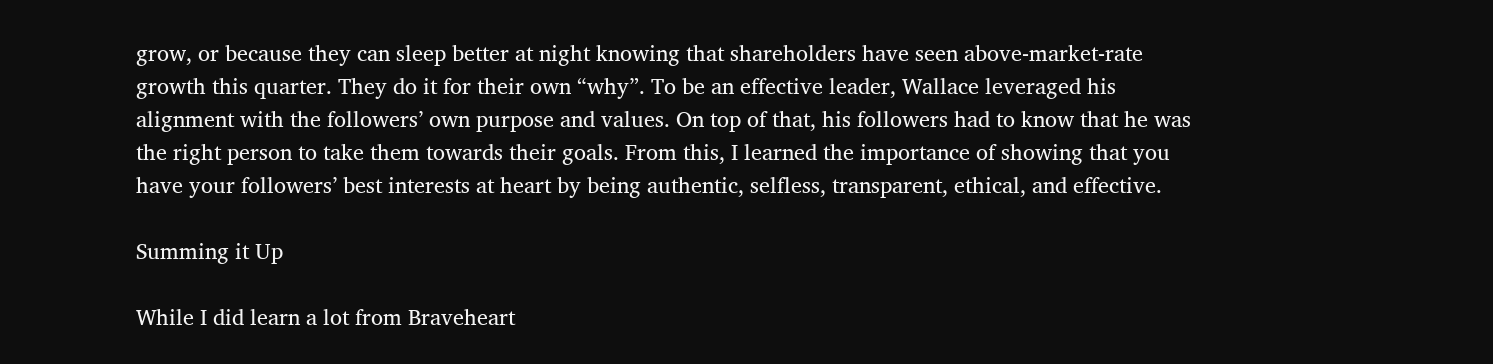grow, or because they can sleep better at night knowing that shareholders have seen above-market-rate growth this quarter. They do it for their own “why”. To be an effective leader, Wallace leveraged his alignment with the followers’ own purpose and values. On top of that, his followers had to know that he was the right person to take them towards their goals. From this, I learned the importance of showing that you have your followers’ best interests at heart by being authentic, selfless, transparent, ethical, and effective.

Summing it Up

While I did learn a lot from Braveheart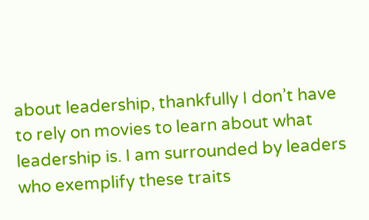about leadership, thankfully I don’t have to rely on movies to learn about what leadership is. I am surrounded by leaders who exemplify these traits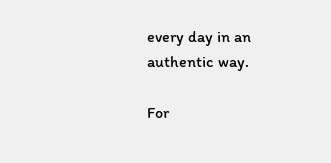every day in an authentic way.

For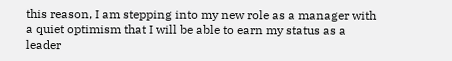this reason, I am stepping into my new role as a manager with a quiet optimism that I will be able to earn my status as a leader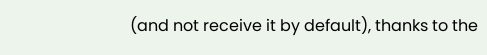(and not receive it by default), thanks to the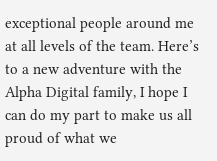exceptional people around me at all levels of the team. Here’s to a new adventure with the Alpha Digital family, I hope I can do my part to make us all proud of what we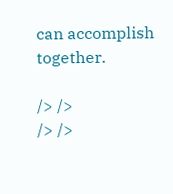can accomplish together.

/> />
/> />